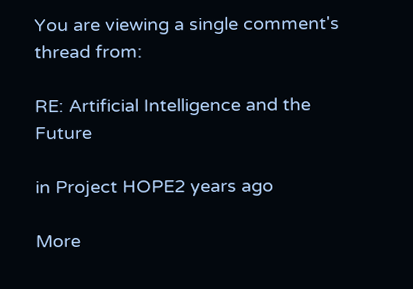You are viewing a single comment's thread from:

RE: Artificial Intelligence and the Future

in Project HOPE2 years ago

More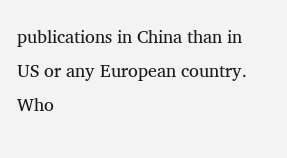publications in China than in US or any European country. Who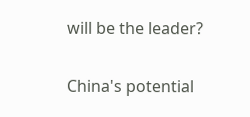will be the leader?


China's potential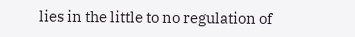lies in the little to no regulation of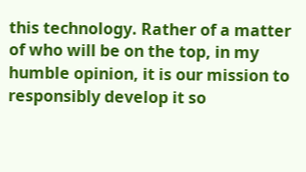this technology. Rather of a matter of who will be on the top, in my humble opinion, it is our mission to responsibly develop it so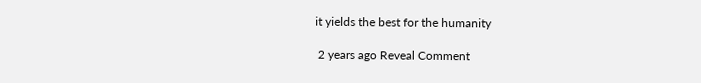it yields the best for the humanity

 2 years ago Reveal Comment